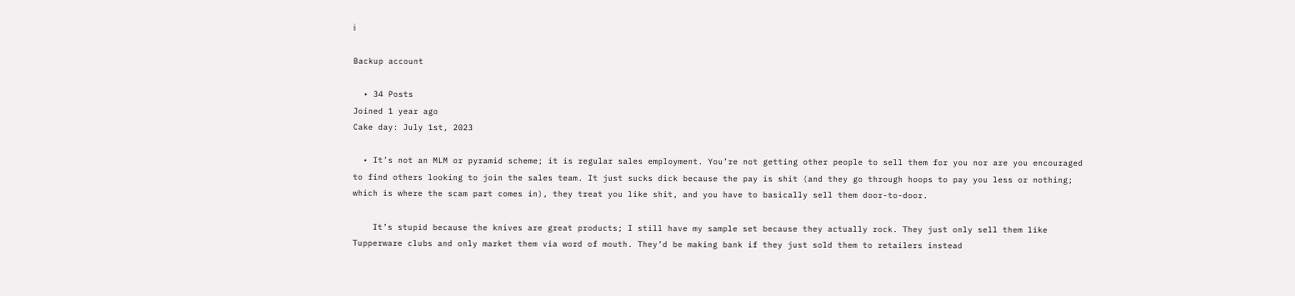ℹ

Backup account

  • 34 Posts
Joined 1 year ago
Cake day: July 1st, 2023

  • It’s not an MLM or pyramid scheme; it is regular sales employment. You’re not getting other people to sell them for you nor are you encouraged to find others looking to join the sales team. It just sucks dick because the pay is shit (and they go through hoops to pay you less or nothing; which is where the scam part comes in), they treat you like shit, and you have to basically sell them door-to-door.

    It’s stupid because the knives are great products; I still have my sample set because they actually rock. They just only sell them like Tupperware clubs and only market them via word of mouth. They’d be making bank if they just sold them to retailers instead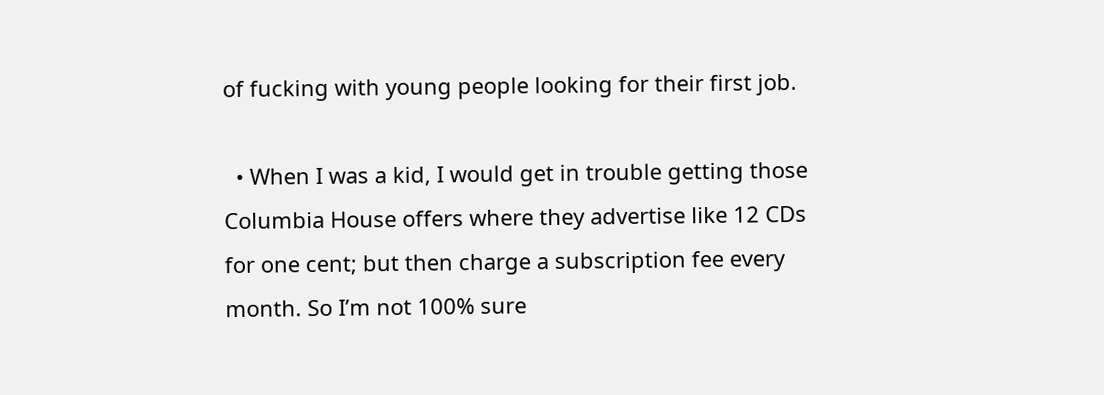of fucking with young people looking for their first job.

  • When I was a kid, I would get in trouble getting those Columbia House offers where they advertise like 12 CDs for one cent; but then charge a subscription fee every month. So I’m not 100% sure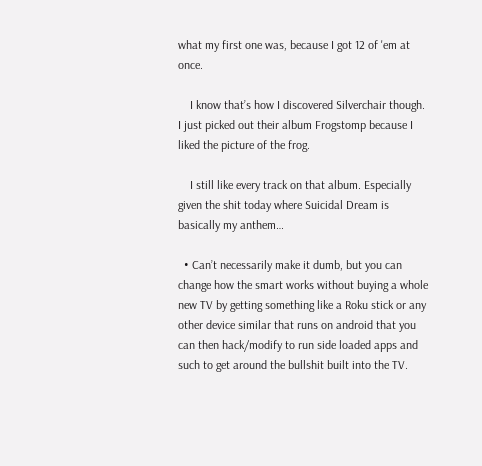what my first one was, because I got 12 of 'em at once.

    I know that’s how I discovered Silverchair though. I just picked out their album Frogstomp because I liked the picture of the frog.

    I still like every track on that album. Especially given the shit today where Suicidal Dream is basically my anthem…

  • Can’t necessarily make it dumb, but you can change how the smart works without buying a whole new TV by getting something like a Roku stick or any other device similar that runs on android that you can then hack/modify to run side loaded apps and such to get around the bullshit built into the TV.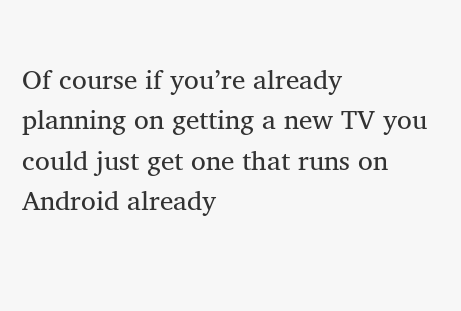Of course if you’re already planning on getting a new TV you could just get one that runs on Android already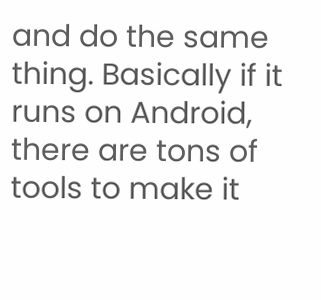and do the same thing. Basically if it runs on Android, there are tons of tools to make it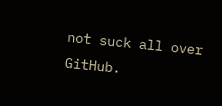not suck all over GitHub.